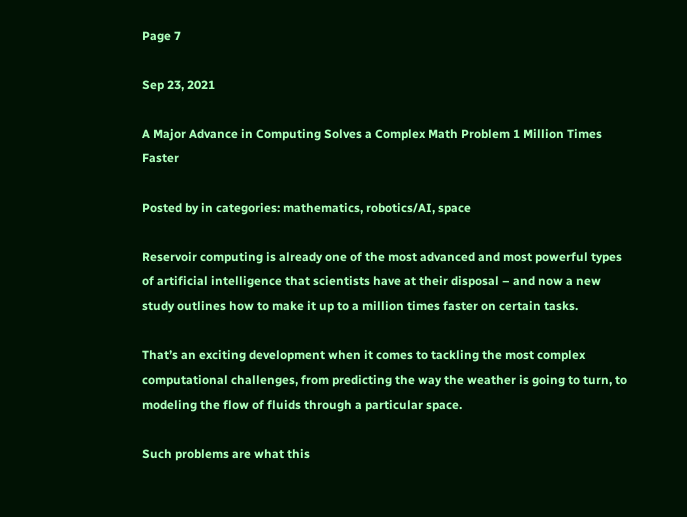Page 7

Sep 23, 2021

A Major Advance in Computing Solves a Complex Math Problem 1 Million Times Faster

Posted by in categories: mathematics, robotics/AI, space

Reservoir computing is already one of the most advanced and most powerful types of artificial intelligence that scientists have at their disposal – and now a new study outlines how to make it up to a million times faster on certain tasks.

That’s an exciting development when it comes to tackling the most complex computational challenges, from predicting the way the weather is going to turn, to modeling the flow of fluids through a particular space.

Such problems are what this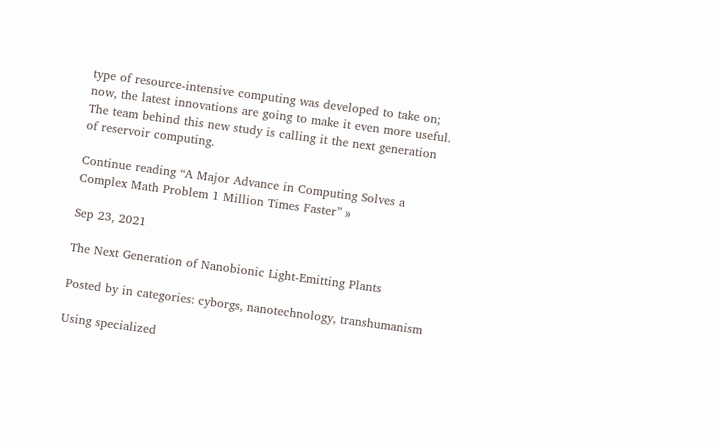type of resource-intensive computing was developed to take on; now, the latest innovations are going to make it even more useful. The team behind this new study is calling it the next generation of reservoir computing.

Continue reading “A Major Advance in Computing Solves a Complex Math Problem 1 Million Times Faster” »

Sep 23, 2021

The Next Generation of Nanobionic Light-Emitting Plants

Posted by in categories: cyborgs, nanotechnology, transhumanism

Using specialized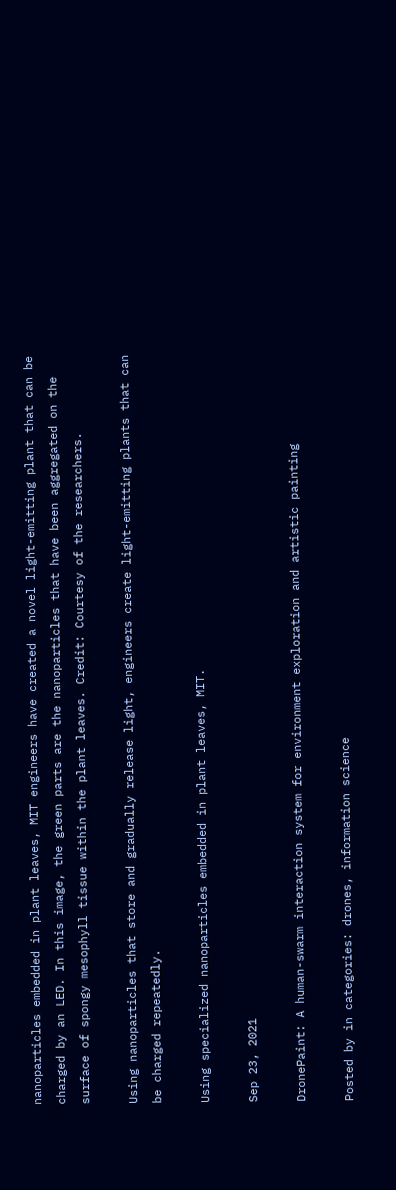nanoparticles embedded in plant leaves, MIT engineers have created a novel light-emitting plant that can be charged by an LED. In this image, the green parts are the nanoparticles that have been aggregated on the surface of spongy mesophyll tissue within the plant leaves. Credit: Courtesy of the researchers.

Using nanoparticles that store and gradually release light, engineers create light-emitting plants that can be charged repeatedly.

Using specialized nanoparticles embedded in plant leaves, MIT.

Sep 23, 2021

DronePaint: A human-swarm interaction system for environment exploration and artistic painting

Posted by in categories: drones, information science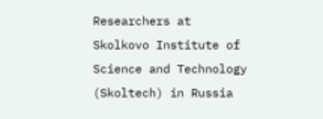Researchers at Skolkovo Institute of Science and Technology (Skoltech) in Russia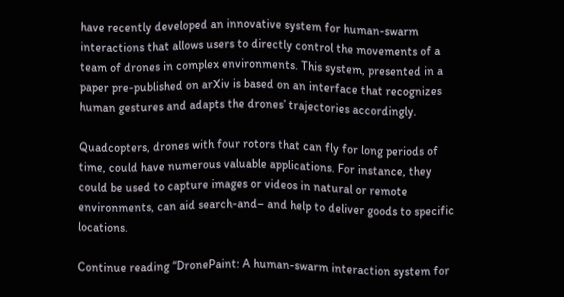have recently developed an innovative system for human-swarm interactions that allows users to directly control the movements of a team of drones in complex environments. This system, presented in a paper pre-published on arXiv is based on an interface that recognizes human gestures and adapts the drones’ trajectories accordingly.

Quadcopters, drones with four rotors that can fly for long periods of time, could have numerous valuable applications. For instance, they could be used to capture images or videos in natural or remote environments, can aid search-and– and help to deliver goods to specific locations.

Continue reading “DronePaint: A human-swarm interaction system for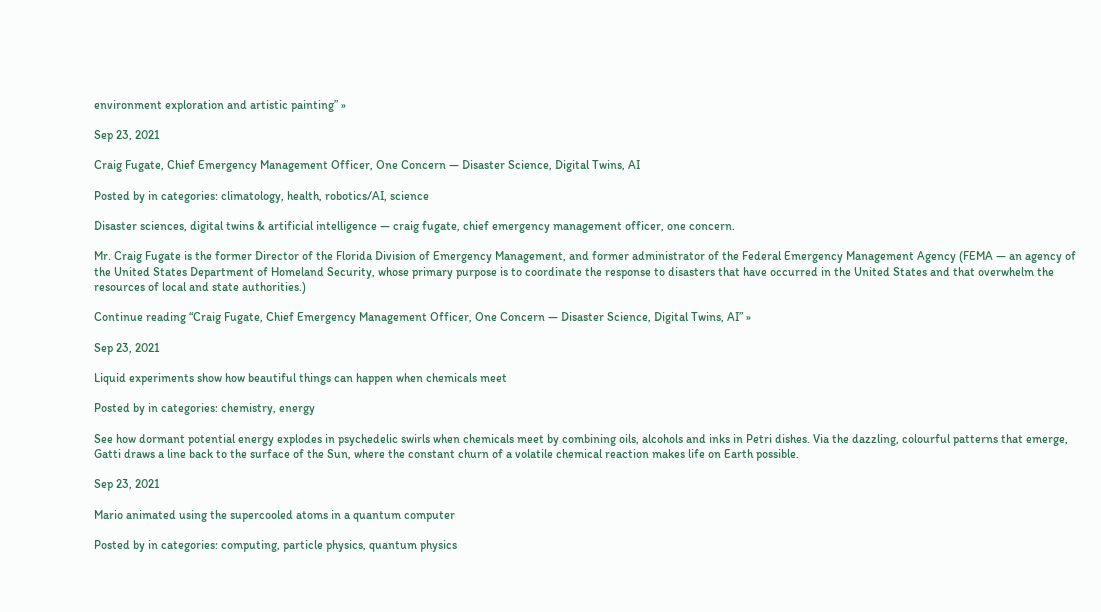environment exploration and artistic painting” »

Sep 23, 2021

Craig Fugate, Chief Emergency Management Officer, One Concern — Disaster Science, Digital Twins, AI

Posted by in categories: climatology, health, robotics/AI, science

Disaster sciences, digital twins & artificial intelligence — craig fugate, chief emergency management officer, one concern.

Mr. Craig Fugate is the former Director of the Florida Division of Emergency Management, and former administrator of the Federal Emergency Management Agency (FEMA — an agency of the United States Department of Homeland Security, whose primary purpose is to coordinate the response to disasters that have occurred in the United States and that overwhelm the resources of local and state authorities.)

Continue reading “Craig Fugate, Chief Emergency Management Officer, One Concern — Disaster Science, Digital Twins, AI” »

Sep 23, 2021

Liquid experiments show how beautiful things can happen when chemicals meet

Posted by in categories: chemistry, energy

See how dormant potential energy explodes in psychedelic swirls when chemicals meet by combining oils, alcohols and inks in Petri dishes. Via the dazzling, colourful patterns that emerge, Gatti draws a line back to the surface of the Sun, where the constant churn of a volatile chemical reaction makes life on Earth possible.

Sep 23, 2021

Mario animated using the supercooled atoms in a quantum computer

Posted by in categories: computing, particle physics, quantum physics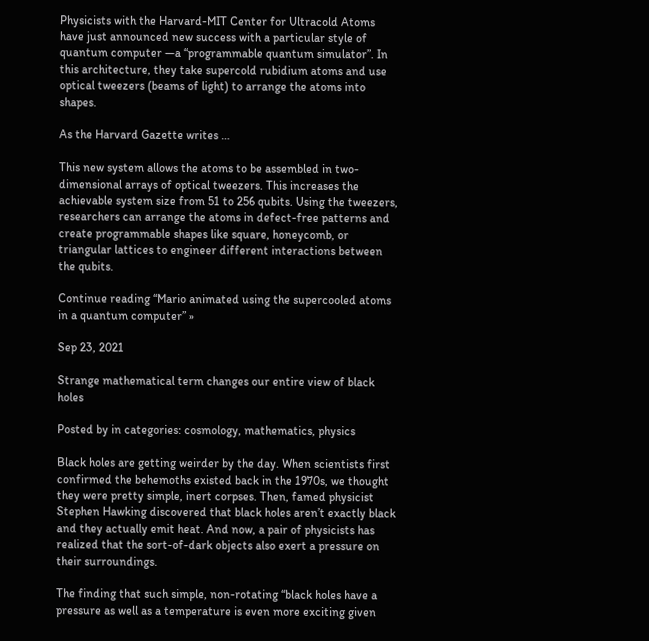Physicists with the Harvard-MIT Center for Ultracold Atoms have just announced new success with a particular style of quantum computer —a “programmable quantum simulator”. In this architecture, they take supercold rubidium atoms and use optical tweezers (beams of light) to arrange the atoms into shapes.

As the Harvard Gazette writes …

This new system allows the atoms to be assembled in two-dimensional arrays of optical tweezers. This increases the achievable system size from 51 to 256 qubits. Using the tweezers, researchers can arrange the atoms in defect-free patterns and create programmable shapes like square, honeycomb, or triangular lattices to engineer different interactions between the qubits.

Continue reading “Mario animated using the supercooled atoms in a quantum computer” »

Sep 23, 2021

Strange mathematical term changes our entire view of black holes

Posted by in categories: cosmology, mathematics, physics

Black holes are getting weirder by the day. When scientists first confirmed the behemoths existed back in the 1970s, we thought they were pretty simple, inert corpses. Then, famed physicist Stephen Hawking discovered that black holes aren’t exactly black and they actually emit heat. And now, a pair of physicists has realized that the sort-of-dark objects also exert a pressure on their surroundings.

The finding that such simple, non-rotating “black holes have a pressure as well as a temperature is even more exciting given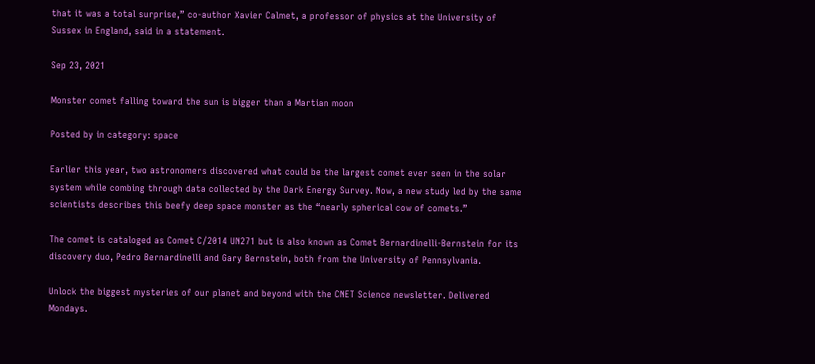that it was a total surprise,” co-author Xavier Calmet, a professor of physics at the University of Sussex in England, said in a statement.

Sep 23, 2021

Monster comet falling toward the sun is bigger than a Martian moon

Posted by in category: space

Earlier this year, two astronomers discovered what could be the largest comet ever seen in the solar system while combing through data collected by the Dark Energy Survey. Now, a new study led by the same scientists describes this beefy deep space monster as the “nearly spherical cow of comets.”

The comet is cataloged as Comet C/2014 UN271 but is also known as Comet Bernardinelli-Bernstein for its discovery duo, Pedro Bernardinelli and Gary Bernstein, both from the University of Pennsylvania.

Unlock the biggest mysteries of our planet and beyond with the CNET Science newsletter. Delivered Mondays.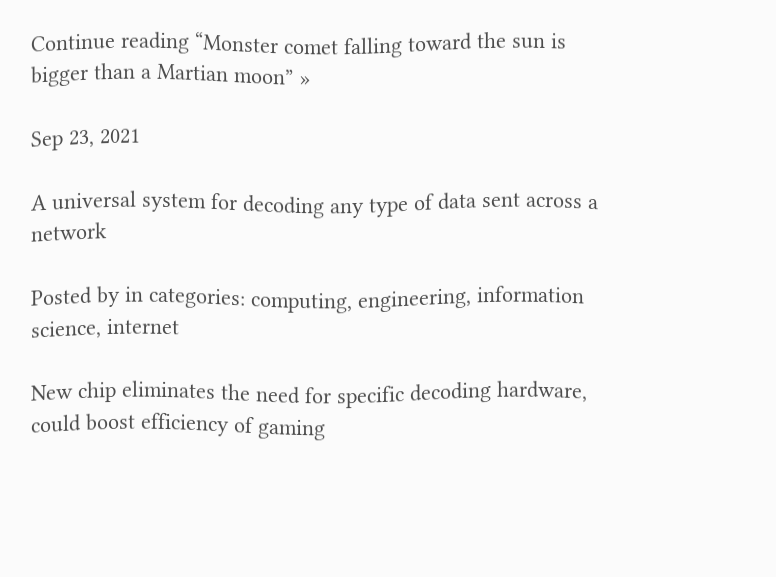Continue reading “Monster comet falling toward the sun is bigger than a Martian moon” »

Sep 23, 2021

A universal system for decoding any type of data sent across a network

Posted by in categories: computing, engineering, information science, internet

New chip eliminates the need for specific decoding hardware, could boost efficiency of gaming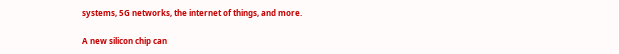systems, 5G networks, the internet of things, and more.

A new silicon chip can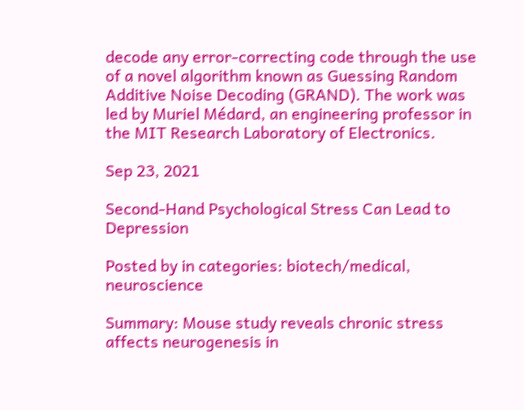decode any error-correcting code through the use of a novel algorithm known as Guessing Random Additive Noise Decoding (GRAND). The work was led by Muriel Médard, an engineering professor in the MIT Research Laboratory of Electronics.

Sep 23, 2021

Second-Hand Psychological Stress Can Lead to Depression

Posted by in categories: biotech/medical, neuroscience

Summary: Mouse study reveals chronic stress affects neurogenesis in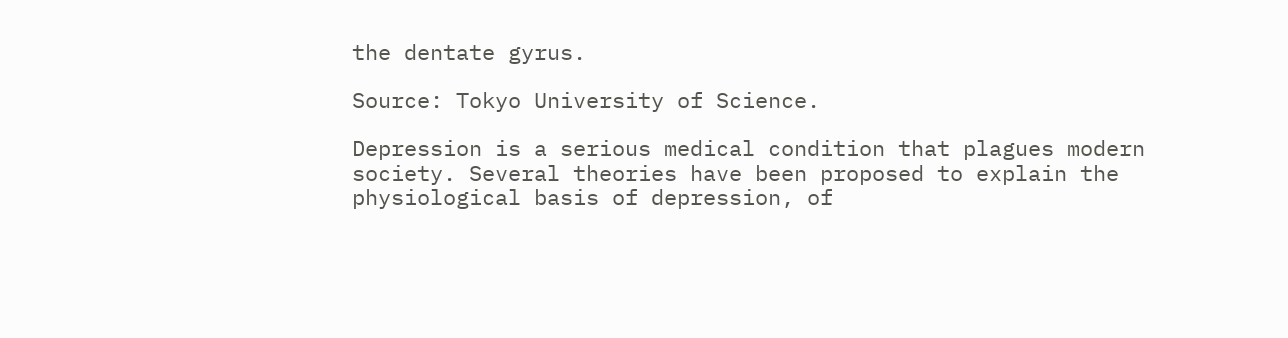the dentate gyrus.

Source: Tokyo University of Science.

Depression is a serious medical condition that plagues modern society. Several theories have been proposed to explain the physiological basis of depression, of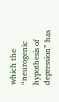which the “neurogenic hypothesis of depression” has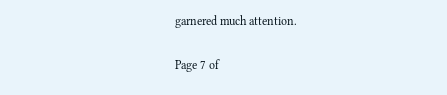garnered much attention.

Page 7 of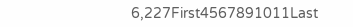6,227First4567891011Last